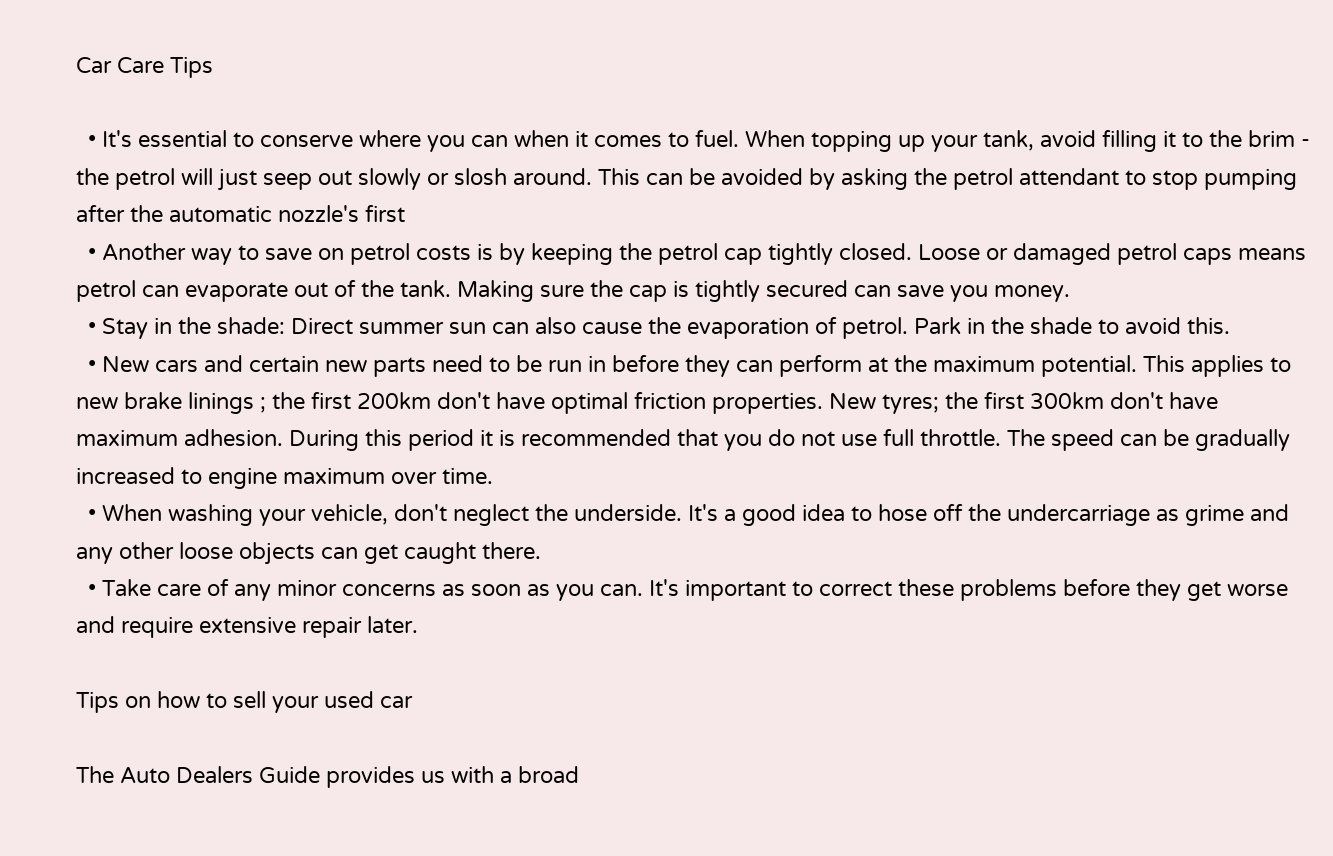Car Care Tips

  • It's essential to conserve where you can when it comes to fuel. When topping up your tank, avoid filling it to the brim - the petrol will just seep out slowly or slosh around. This can be avoided by asking the petrol attendant to stop pumping after the automatic nozzle's first
  • Another way to save on petrol costs is by keeping the petrol cap tightly closed. Loose or damaged petrol caps means petrol can evaporate out of the tank. Making sure the cap is tightly secured can save you money.
  • Stay in the shade: Direct summer sun can also cause the evaporation of petrol. Park in the shade to avoid this.
  • New cars and certain new parts need to be run in before they can perform at the maximum potential. This applies to new brake linings ; the first 200km don't have optimal friction properties. New tyres; the first 300km don't have maximum adhesion. During this period it is recommended that you do not use full throttle. The speed can be gradually increased to engine maximum over time.
  • When washing your vehicle, don't neglect the underside. It's a good idea to hose off the undercarriage as grime and any other loose objects can get caught there.
  • Take care of any minor concerns as soon as you can. It's important to correct these problems before they get worse and require extensive repair later.

Tips on how to sell your used car

The Auto Dealers Guide provides us with a broad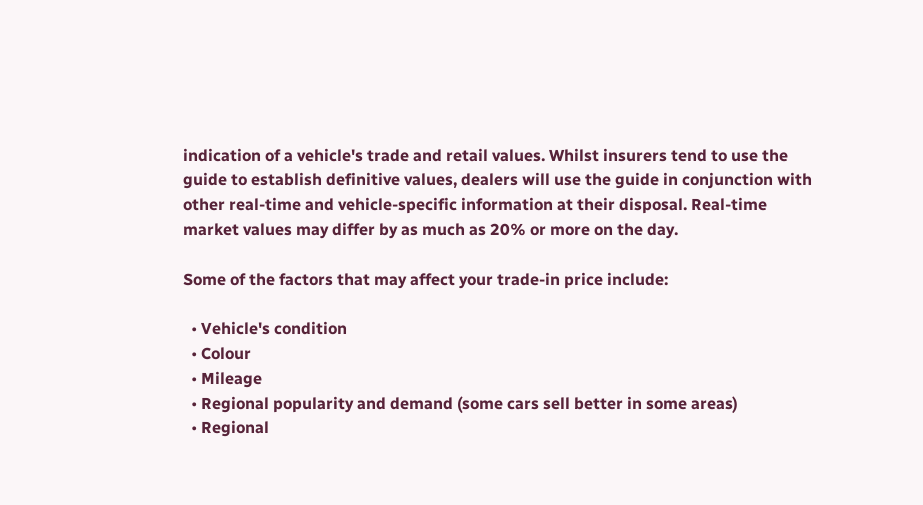indication of a vehicle's trade and retail values. Whilst insurers tend to use the guide to establish definitive values, dealers will use the guide in conjunction with other real-time and vehicle-specific information at their disposal. Real-time market values may differ by as much as 20% or more on the day.

Some of the factors that may affect your trade-in price include:

  • Vehicle's condition
  • Colour
  • Mileage
  • Regional popularity and demand (some cars sell better in some areas)
  • Regional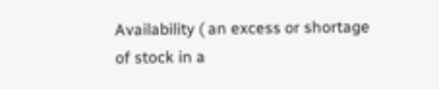Availability ( an excess or shortage of stock in a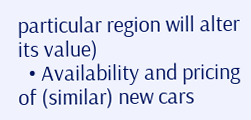particular region will alter its value)
  • Availability and pricing of (similar) new cars